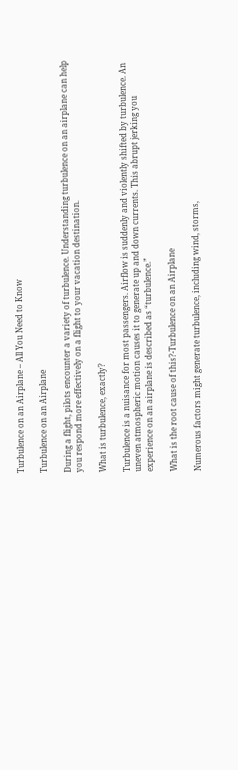Turbulence on an Airplane – All You Need to Know

Turbulence on an Airplane

During a flight, pilots encounter a variety of turbulence. Understanding turbulence on an airplane can help you respond more effectively on a flight to your vacation destination.

What is turbulence, exactly?

Turbulence is a nuisance for most passengers. Airflow is suddenly and violently shifted by turbulence. An uneven atmospheric motion causes it to generate up and down currents. This abrupt jerking you experience on an airplane is described as “turbulence.”

What is the root cause of this?-Turbulence on an Airplane

Numerous factors might generate turbulence, including wind, storms,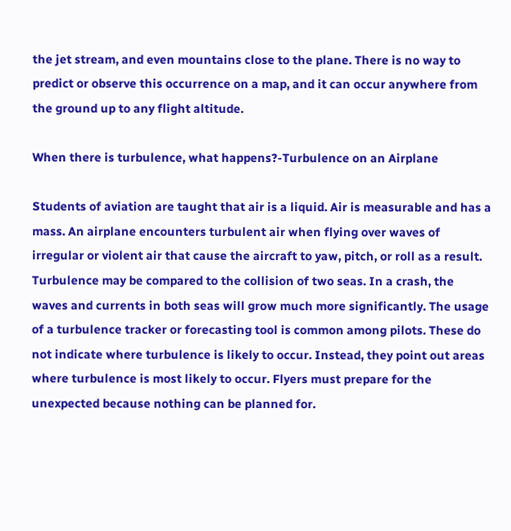the jet stream, and even mountains close to the plane. There is no way to predict or observe this occurrence on a map, and it can occur anywhere from the ground up to any flight altitude.

When there is turbulence, what happens?-Turbulence on an Airplane

Students of aviation are taught that air is a liquid. Air is measurable and has a mass. An airplane encounters turbulent air when flying over waves of irregular or violent air that cause the aircraft to yaw, pitch, or roll as a result. Turbulence may be compared to the collision of two seas. In a crash, the waves and currents in both seas will grow much more significantly. The usage of a turbulence tracker or forecasting tool is common among pilots. These do not indicate where turbulence is likely to occur. Instead, they point out areas where turbulence is most likely to occur. Flyers must prepare for the unexpected because nothing can be planned for.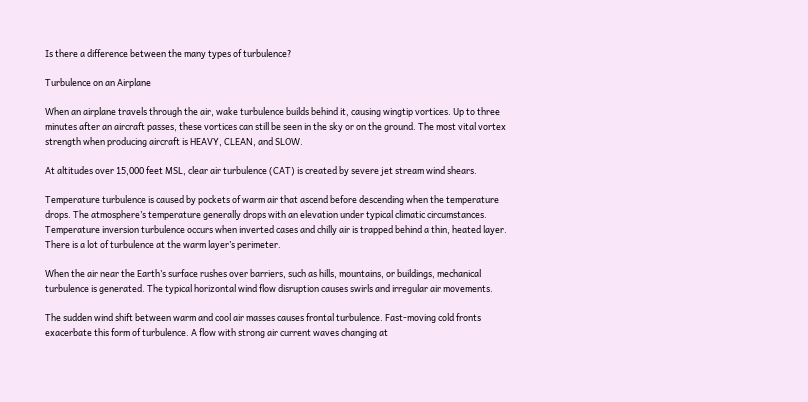Is there a difference between the many types of turbulence?

Turbulence on an Airplane

When an airplane travels through the air, wake turbulence builds behind it, causing wingtip vortices. Up to three minutes after an aircraft passes, these vortices can still be seen in the sky or on the ground. The most vital vortex strength when producing aircraft is HEAVY, CLEAN, and SLOW.

At altitudes over 15,000 feet MSL, clear air turbulence (CAT) is created by severe jet stream wind shears.

Temperature turbulence is caused by pockets of warm air that ascend before descending when the temperature drops. The atmosphere’s temperature generally drops with an elevation under typical climatic circumstances. Temperature inversion turbulence occurs when inverted cases and chilly air is trapped behind a thin, heated layer. There is a lot of turbulence at the warm layer’s perimeter.

When the air near the Earth’s surface rushes over barriers, such as hills, mountains, or buildings, mechanical turbulence is generated. The typical horizontal wind flow disruption causes swirls and irregular air movements.

The sudden wind shift between warm and cool air masses causes frontal turbulence. Fast-moving cold fronts exacerbate this form of turbulence. A flow with strong air current waves changing at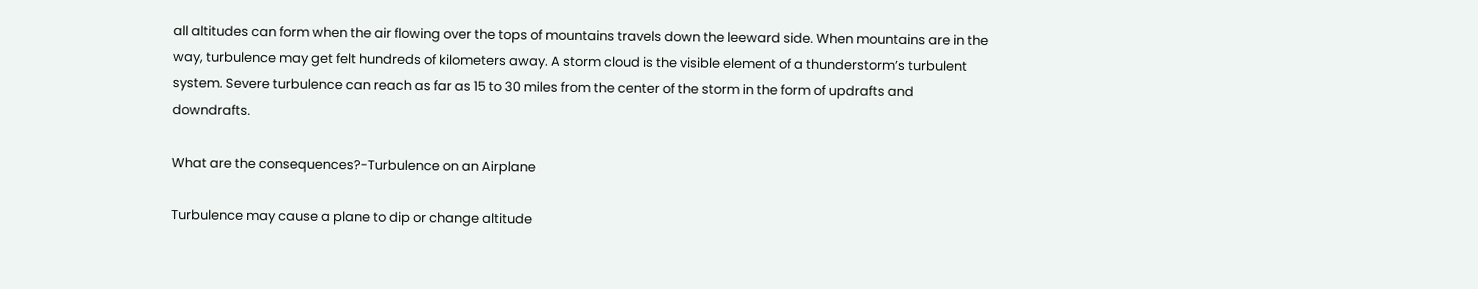all altitudes can form when the air flowing over the tops of mountains travels down the leeward side. When mountains are in the way, turbulence may get felt hundreds of kilometers away. A storm cloud is the visible element of a thunderstorm’s turbulent system. Severe turbulence can reach as far as 15 to 30 miles from the center of the storm in the form of updrafts and downdrafts.

What are the consequences?-Turbulence on an Airplane

Turbulence may cause a plane to dip or change altitude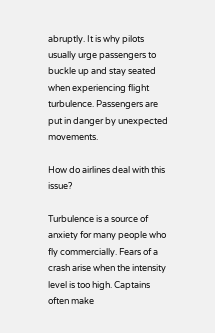abruptly. It is why pilots usually urge passengers to buckle up and stay seated when experiencing flight turbulence. Passengers are put in danger by unexpected movements.

How do airlines deal with this issue?

Turbulence is a source of anxiety for many people who fly commercially. Fears of a crash arise when the intensity level is too high. Captains often make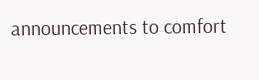announcements to comfort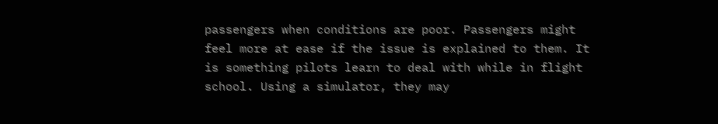passengers when conditions are poor. Passengers might feel more at ease if the issue is explained to them. It is something pilots learn to deal with while in flight school. Using a simulator, they may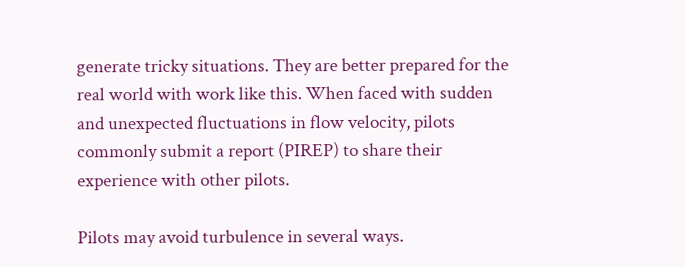generate tricky situations. They are better prepared for the real world with work like this. When faced with sudden and unexpected fluctuations in flow velocity, pilots commonly submit a report (PIREP) to share their experience with other pilots.

Pilots may avoid turbulence in several ways.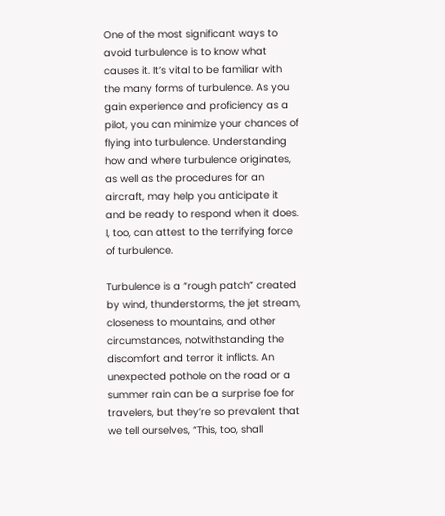One of the most significant ways to avoid turbulence is to know what causes it. It’s vital to be familiar with the many forms of turbulence. As you gain experience and proficiency as a pilot, you can minimize your chances of flying into turbulence. Understanding how and where turbulence originates, as well as the procedures for an aircraft, may help you anticipate it and be ready to respond when it does. I, too, can attest to the terrifying force of turbulence.

Turbulence is a “rough patch” created by wind, thunderstorms, the jet stream, closeness to mountains, and other circumstances, notwithstanding the discomfort and terror it inflicts. An unexpected pothole on the road or a summer rain can be a surprise foe for travelers, but they’re so prevalent that we tell ourselves, “This, too, shall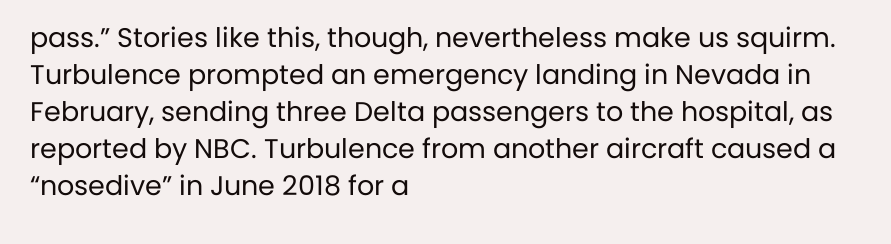pass.” Stories like this, though, nevertheless make us squirm. Turbulence prompted an emergency landing in Nevada in February, sending three Delta passengers to the hospital, as reported by NBC. Turbulence from another aircraft caused a “nosedive” in June 2018 for a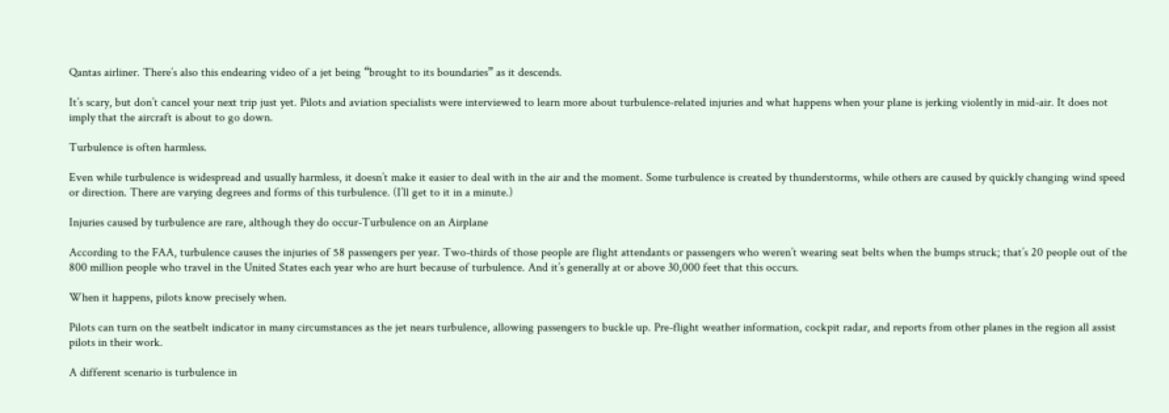Qantas airliner. There’s also this endearing video of a jet being “brought to its boundaries” as it descends.

It’s scary, but don’t cancel your next trip just yet. Pilots and aviation specialists were interviewed to learn more about turbulence-related injuries and what happens when your plane is jerking violently in mid-air. It does not imply that the aircraft is about to go down.

Turbulence is often harmless.

Even while turbulence is widespread and usually harmless, it doesn’t make it easier to deal with in the air and the moment. Some turbulence is created by thunderstorms, while others are caused by quickly changing wind speed or direction. There are varying degrees and forms of this turbulence. (I’ll get to it in a minute.)

Injuries caused by turbulence are rare, although they do occur-Turbulence on an Airplane

According to the FAA, turbulence causes the injuries of 58 passengers per year. Two-thirds of those people are flight attendants or passengers who weren’t wearing seat belts when the bumps struck; that’s 20 people out of the 800 million people who travel in the United States each year who are hurt because of turbulence. And it’s generally at or above 30,000 feet that this occurs.

When it happens, pilots know precisely when.

Pilots can turn on the seatbelt indicator in many circumstances as the jet nears turbulence, allowing passengers to buckle up. Pre-flight weather information, cockpit radar, and reports from other planes in the region all assist pilots in their work.

A different scenario is turbulence in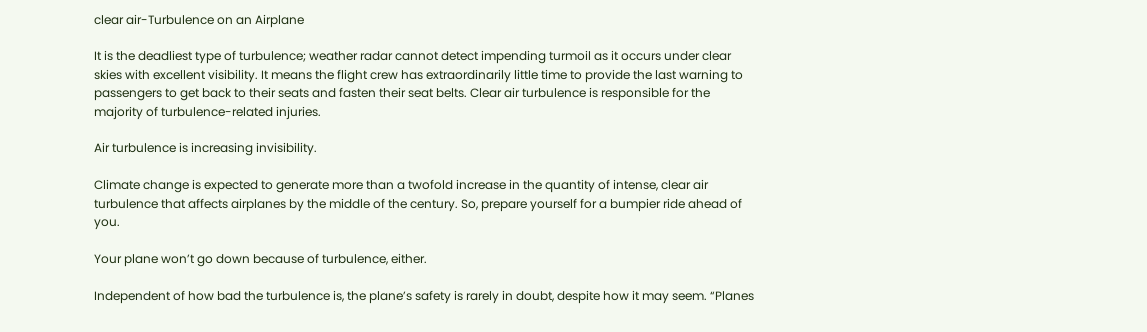clear air-Turbulence on an Airplane

It is the deadliest type of turbulence; weather radar cannot detect impending turmoil as it occurs under clear skies with excellent visibility. It means the flight crew has extraordinarily little time to provide the last warning to passengers to get back to their seats and fasten their seat belts. Clear air turbulence is responsible for the majority of turbulence-related injuries.

Air turbulence is increasing invisibility.

Climate change is expected to generate more than a twofold increase in the quantity of intense, clear air turbulence that affects airplanes by the middle of the century. So, prepare yourself for a bumpier ride ahead of you.

Your plane won’t go down because of turbulence, either.

Independent of how bad the turbulence is, the plane’s safety is rarely in doubt, despite how it may seem. “Planes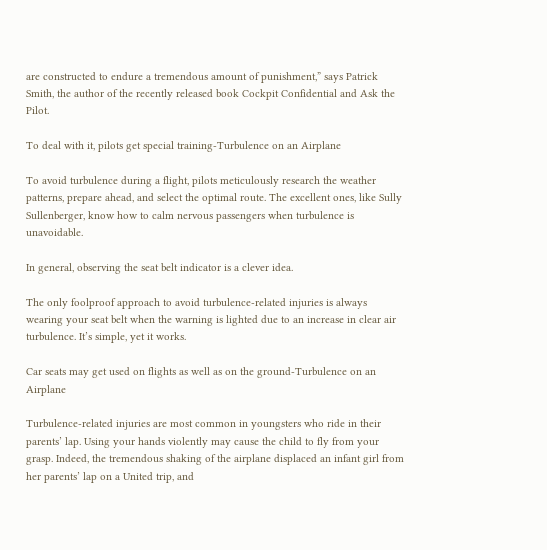are constructed to endure a tremendous amount of punishment,” says Patrick Smith, the author of the recently released book Cockpit Confidential and Ask the Pilot.

To deal with it, pilots get special training-Turbulence on an Airplane

To avoid turbulence during a flight, pilots meticulously research the weather patterns, prepare ahead, and select the optimal route. The excellent ones, like Sully Sullenberger, know how to calm nervous passengers when turbulence is unavoidable.

In general, observing the seat belt indicator is a clever idea.

The only foolproof approach to avoid turbulence-related injuries is always wearing your seat belt when the warning is lighted due to an increase in clear air turbulence. It’s simple, yet it works.

Car seats may get used on flights as well as on the ground-Turbulence on an Airplane

Turbulence-related injuries are most common in youngsters who ride in their parents’ lap. Using your hands violently may cause the child to fly from your grasp. Indeed, the tremendous shaking of the airplane displaced an infant girl from her parents’ lap on a United trip, and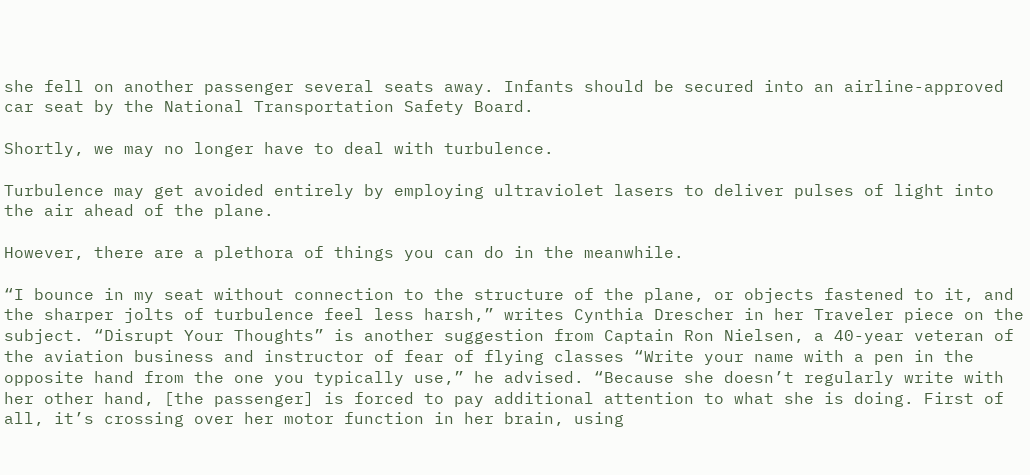she fell on another passenger several seats away. Infants should be secured into an airline-approved car seat by the National Transportation Safety Board.

Shortly, we may no longer have to deal with turbulence.

Turbulence may get avoided entirely by employing ultraviolet lasers to deliver pulses of light into the air ahead of the plane.

However, there are a plethora of things you can do in the meanwhile.

“I bounce in my seat without connection to the structure of the plane, or objects fastened to it, and the sharper jolts of turbulence feel less harsh,” writes Cynthia Drescher in her Traveler piece on the subject. “Disrupt Your Thoughts” is another suggestion from Captain Ron Nielsen, a 40-year veteran of the aviation business and instructor of fear of flying classes “Write your name with a pen in the opposite hand from the one you typically use,” he advised. “Because she doesn’t regularly write with her other hand, [the passenger] is forced to pay additional attention to what she is doing. First of all, it’s crossing over her motor function in her brain, using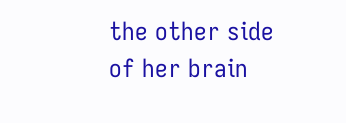the other side of her brain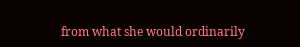from what she would ordinarily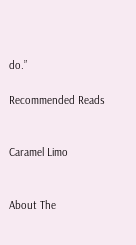do.”

Recommended Reads


Caramel Limo


About The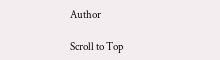Author

Scroll to Top